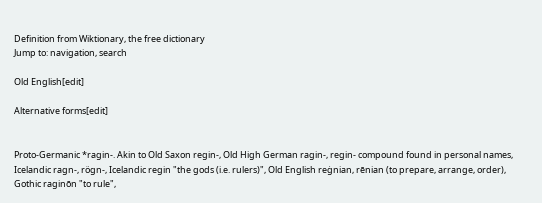Definition from Wiktionary, the free dictionary
Jump to: navigation, search

Old English[edit]

Alternative forms[edit]


Proto-Germanic *ragin-. Akin to Old Saxon regin-, Old High German ragin-, regin- compound found in personal names, Icelandic ragn-, rögn-, Icelandic regin "the gods (i.e. rulers)", Old English reġnian, rēnian (to prepare, arrange, order), Gothic raginōn "to rule",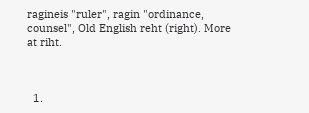ragineis "ruler", ragin "ordinance, counsel", Old English reht (right). More at riht.



  1.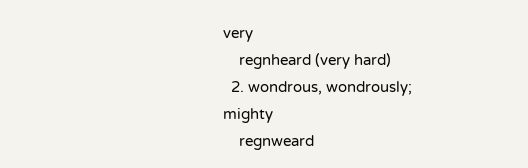very
    regnheard (very hard)
  2. wondrous, wondrously; mighty
    regnweard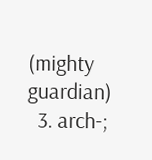(mighty guardian)
  3. arch-;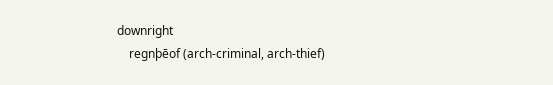downright
    regnþēof (arch-criminal, arch-thief)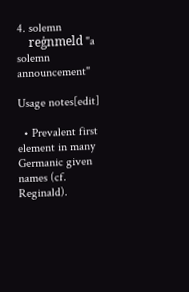4. solemn
    reġnmeld "a solemn announcement"

Usage notes[edit]

  • Prevalent first element in many Germanic given names (cf. Reginald).